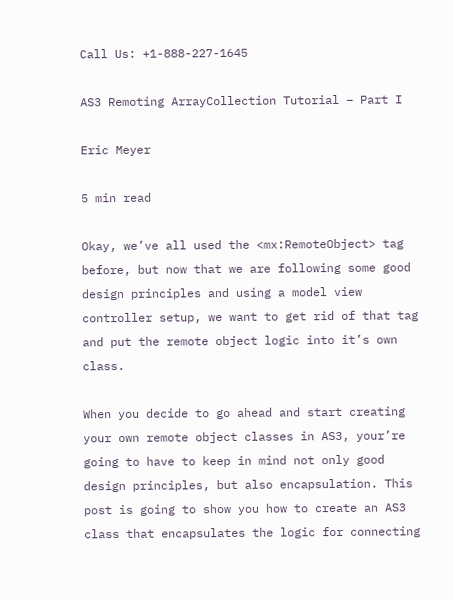Call Us: +1-888-227-1645

AS3 Remoting ArrayCollection Tutorial – Part I

Eric Meyer

5 min read

Okay, we’ve all used the <mx:RemoteObject> tag before, but now that we are following some good design principles and using a model view controller setup, we want to get rid of that tag and put the remote object logic into it’s own class.

When you decide to go ahead and start creating your own remote object classes in AS3, your’re going to have to keep in mind not only good design principles, but also encapsulation. This post is going to show you how to create an AS3 class that encapsulates the logic for connecting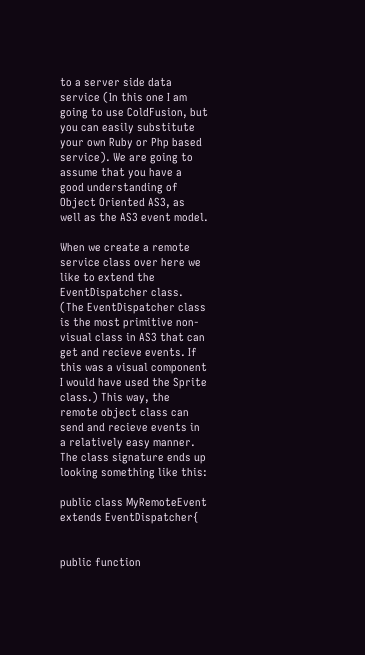to a server side data service (In this one I am going to use ColdFusion, but you can easily substitute your own Ruby or Php based service). We are going to assume that you have a good understanding of Object Oriented AS3, as well as the AS3 event model.

When we create a remote service class over here we like to extend the EventDispatcher class. (The EventDispatcher class is the most primitive non-visual class in AS3 that can get and recieve events. If this was a visual component I would have used the Sprite class.) This way, the remote object class can send and recieve events in a relatively easy manner. The class signature ends up looking something like this:

public class MyRemoteEvent extends EventDispatcher{


public function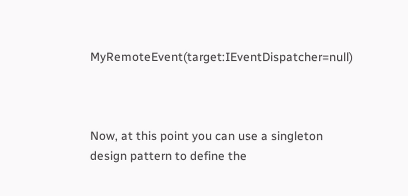MyRemoteEvent(target:IEventDispatcher=null)



Now, at this point you can use a singleton design pattern to define the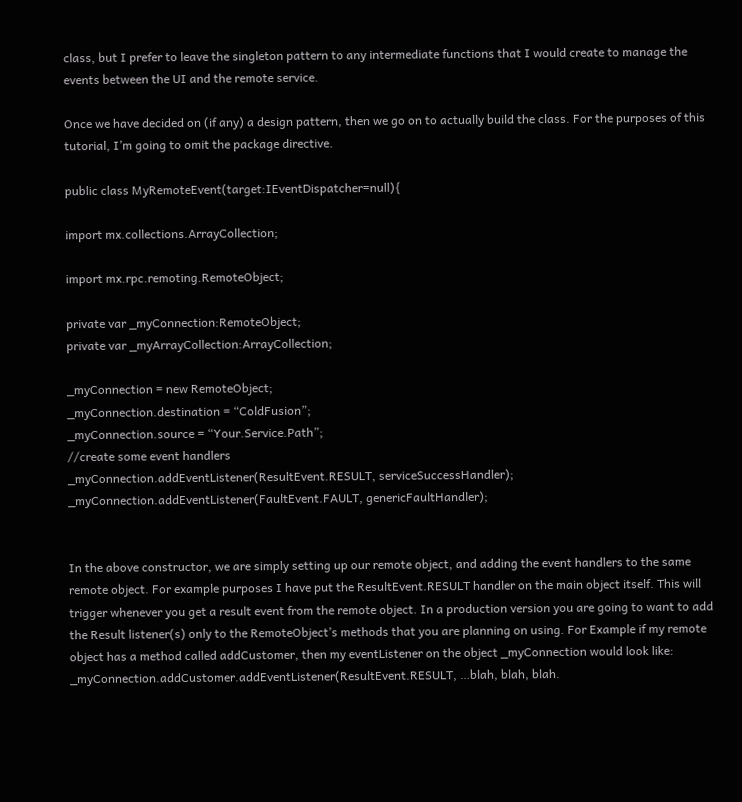class, but I prefer to leave the singleton pattern to any intermediate functions that I would create to manage the events between the UI and the remote service.

Once we have decided on (if any) a design pattern, then we go on to actually build the class. For the purposes of this tutorial, I’m going to omit the package directive.

public class MyRemoteEvent(target:IEventDispatcher=null){

import mx.collections.ArrayCollection;

import mx.rpc.remoting.RemoteObject;

private var _myConnection:RemoteObject;
private var _myArrayCollection:ArrayCollection;

_myConnection = new RemoteObject;
_myConnection.destination = “ColdFusion”;
_myConnection.source = “Your.Service.Path”;
//create some event handlers
_myConnection.addEventListener(ResultEvent.RESULT, serviceSuccessHandler);
_myConnection.addEventListener(FaultEvent.FAULT, genericFaultHandler);


In the above constructor, we are simply setting up our remote object, and adding the event handlers to the same remote object. For example purposes I have put the ResultEvent.RESULT handler on the main object itself. This will trigger whenever you get a result event from the remote object. In a production version you are going to want to add the Result listener(s) only to the RemoteObject’s methods that you are planning on using. For Example if my remote object has a method called addCustomer, then my eventListener on the object _myConnection would look like: _myConnection.addCustomer.addEventListener(ResultEvent.RESULT, …blah, blah, blah.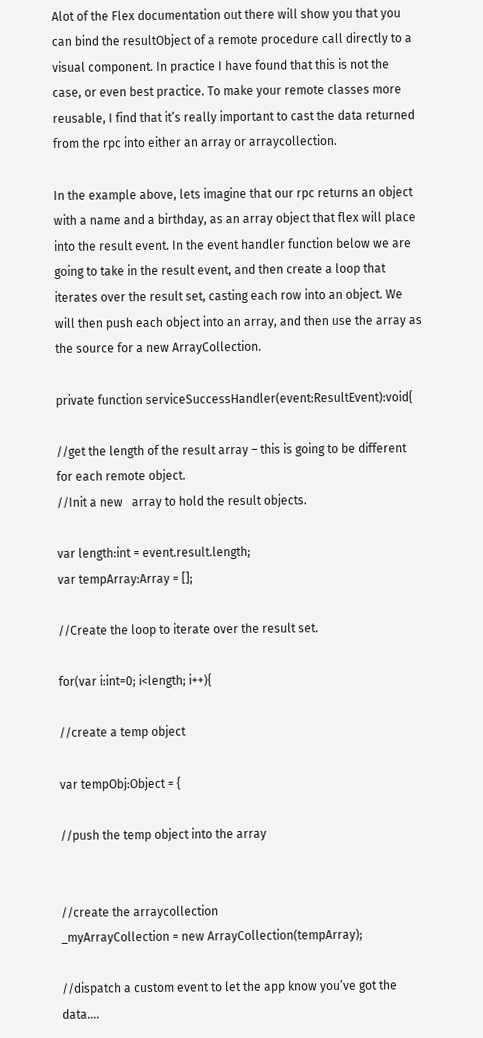Alot of the Flex documentation out there will show you that you can bind the resultObject of a remote procedure call directly to a visual component. In practice I have found that this is not the case, or even best practice. To make your remote classes more reusable, I find that it’s really important to cast the data returned from the rpc into either an array or arraycollection.

In the example above, lets imagine that our rpc returns an object with a name and a birthday, as an array object that flex will place into the result event. In the event handler function below we are going to take in the result event, and then create a loop that iterates over the result set, casting each row into an object. We will then push each object into an array, and then use the array as the source for a new ArrayCollection.

private function serviceSuccessHandler(event:ResultEvent):void{

//get the length of the result array – this is going to be different for each remote object.
//Init a new   array to hold the result objects.

var length:int = event.result.length;
var tempArray:Array = [];

//Create the loop to iterate over the result set.

for(var i:int=0; i<length; i++){

//create a temp object

var tempObj:Object = {

//push the temp object into the array


//create the arraycollection
_myArrayCollection = new ArrayCollection(tempArray);

//dispatch a custom event to let the app know you’ve got the data….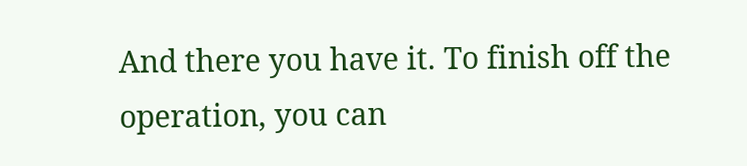And there you have it. To finish off the operation, you can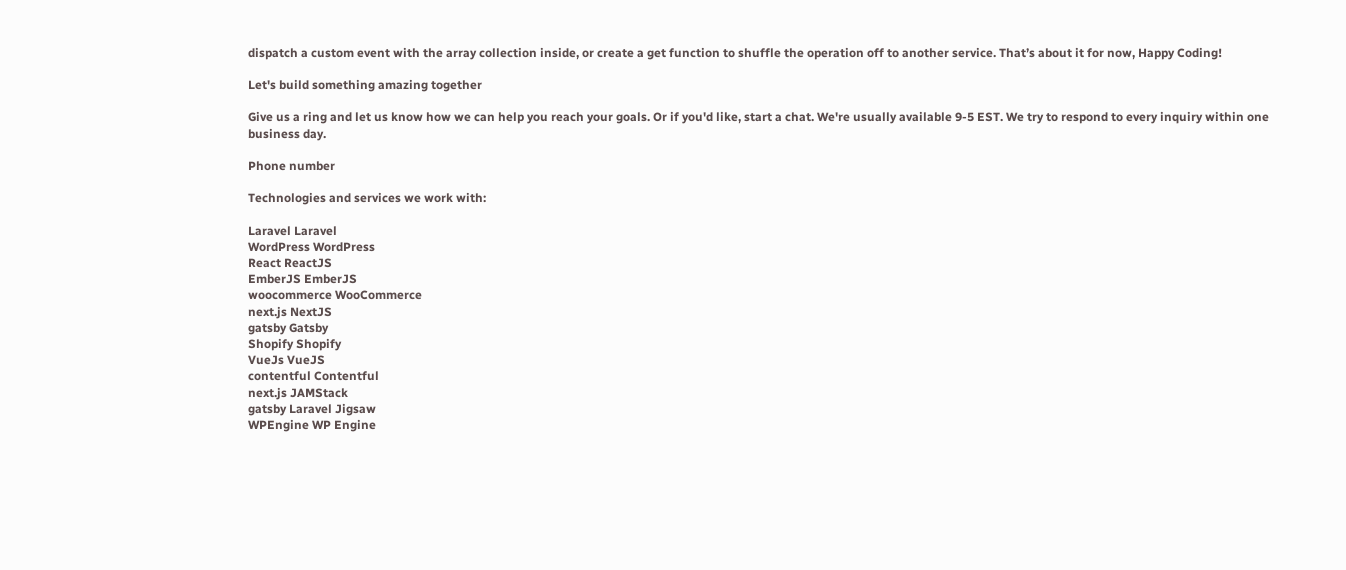dispatch a custom event with the array collection inside, or create a get function to shuffle the operation off to another service. That’s about it for now, Happy Coding!

Let's build something amazing together

Give us a ring and let us know how we can help you reach your goals. Or if you'd like, start a chat. We're usually available 9-5 EST. We try to respond to every inquiry within one business day.

Phone number

Technologies and services we work with:

Laravel Laravel
WordPress WordPress
React ReactJS
EmberJS EmberJS
woocommerce WooCommerce
next.js NextJS
gatsby Gatsby
Shopify Shopify
VueJs VueJS
contentful Contentful
next.js JAMStack
gatsby Laravel Jigsaw
WPEngine WP Engine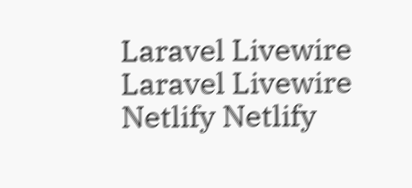Laravel Livewire Laravel Livewire
Netlify Netlify